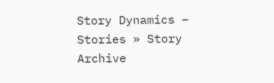Story Dynamics – Stories » Story Archive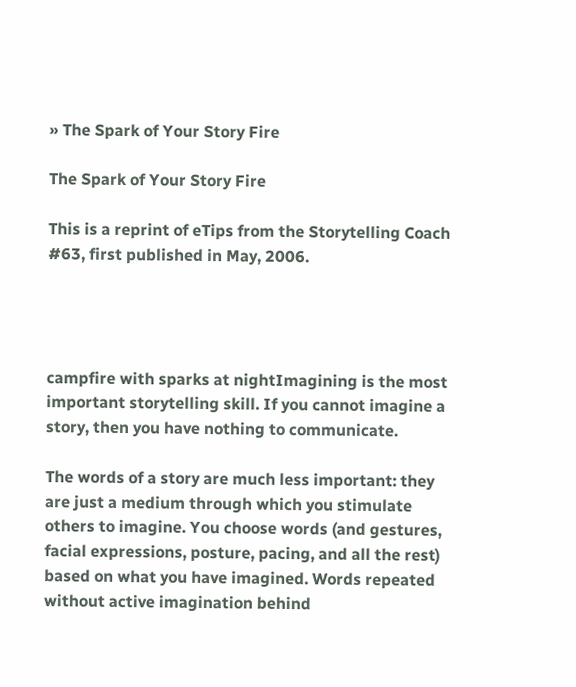» The Spark of Your Story Fire

The Spark of Your Story Fire

This is a reprint of eTips from the Storytelling Coach #63, first published in May, 2006.




campfire with sparks at nightImagining is the most important storytelling skill. If you cannot imagine a story, then you have nothing to communicate.

The words of a story are much less important: they are just a medium through which you stimulate others to imagine. You choose words (and gestures, facial expressions, posture, pacing, and all the rest) based on what you have imagined. Words repeated without active imagination behind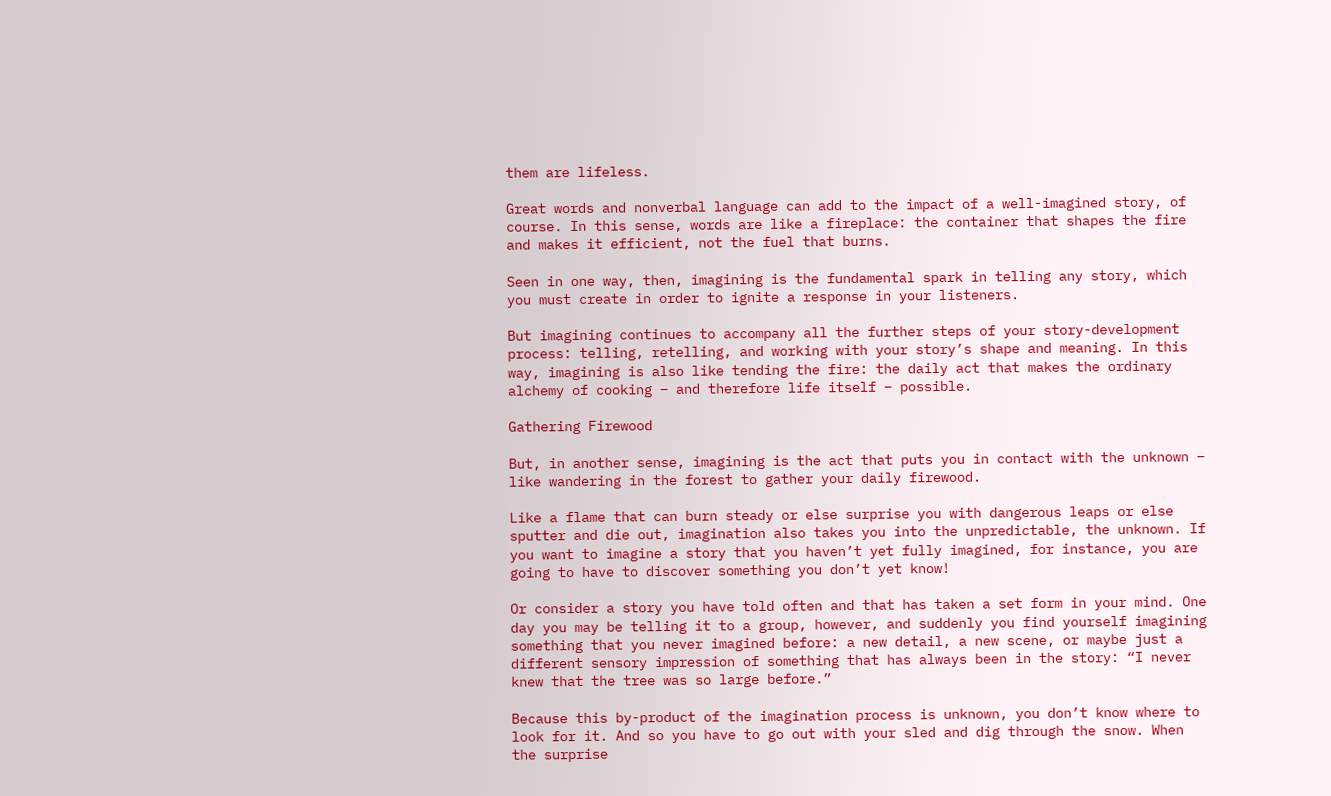them are lifeless.

Great words and nonverbal language can add to the impact of a well-imagined story, of course. In this sense, words are like a fireplace: the container that shapes the fire and makes it efficient, not the fuel that burns.

Seen in one way, then, imagining is the fundamental spark in telling any story, which you must create in order to ignite a response in your listeners.

But imagining continues to accompany all the further steps of your story-development process: telling, retelling, and working with your story’s shape and meaning. In this way, imagining is also like tending the fire: the daily act that makes the ordinary alchemy of cooking – and therefore life itself – possible.

Gathering Firewood

But, in another sense, imagining is the act that puts you in contact with the unknown – like wandering in the forest to gather your daily firewood.

Like a flame that can burn steady or else surprise you with dangerous leaps or else sputter and die out, imagination also takes you into the unpredictable, the unknown. If you want to imagine a story that you haven’t yet fully imagined, for instance, you are going to have to discover something you don’t yet know!

Or consider a story you have told often and that has taken a set form in your mind. One day you may be telling it to a group, however, and suddenly you find yourself imagining something that you never imagined before: a new detail, a new scene, or maybe just a different sensory impression of something that has always been in the story: “I never knew that the tree was so large before.”

Because this by-product of the imagination process is unknown, you don’t know where to look for it. And so you have to go out with your sled and dig through the snow. When the surprise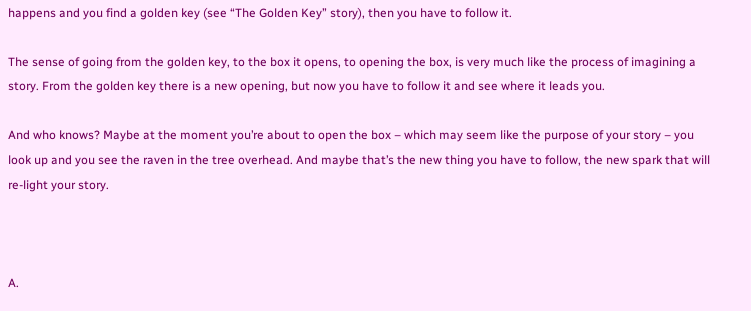happens and you find a golden key (see “The Golden Key” story), then you have to follow it.

The sense of going from the golden key, to the box it opens, to opening the box, is very much like the process of imagining a story. From the golden key there is a new opening, but now you have to follow it and see where it leads you.

And who knows? Maybe at the moment you’re about to open the box – which may seem like the purpose of your story – you look up and you see the raven in the tree overhead. And maybe that’s the new thing you have to follow, the new spark that will re-light your story.



A.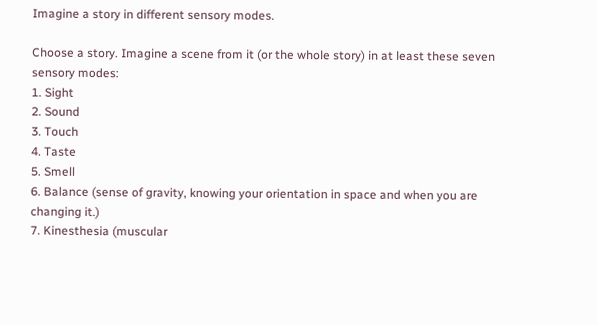Imagine a story in different sensory modes.

Choose a story. Imagine a scene from it (or the whole story) in at least these seven sensory modes:
1. Sight
2. Sound
3. Touch
4. Taste
5. Smell
6. Balance (sense of gravity, knowing your orientation in space and when you are changing it.)
7. Kinesthesia (muscular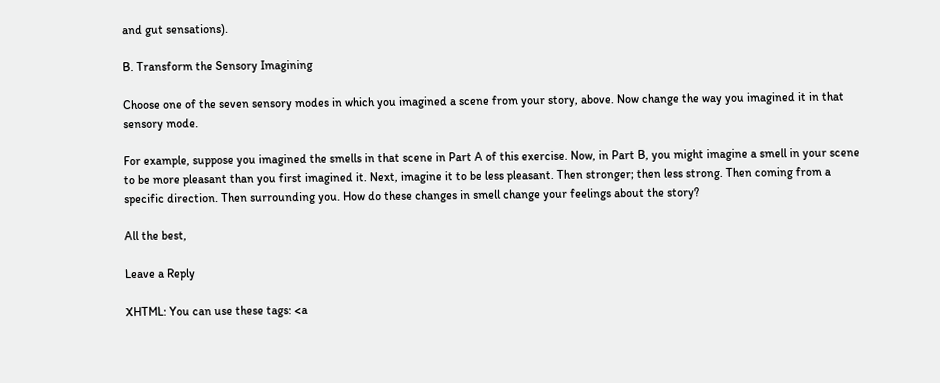and gut sensations).

B. Transform the Sensory Imagining

Choose one of the seven sensory modes in which you imagined a scene from your story, above. Now change the way you imagined it in that sensory mode.

For example, suppose you imagined the smells in that scene in Part A of this exercise. Now, in Part B, you might imagine a smell in your scene to be more pleasant than you first imagined it. Next, imagine it to be less pleasant. Then stronger; then less strong. Then coming from a specific direction. Then surrounding you. How do these changes in smell change your feelings about the story?

All the best,

Leave a Reply

XHTML: You can use these tags: <a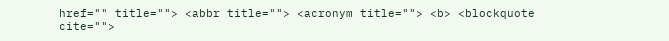href="" title=""> <abbr title=""> <acronym title=""> <b> <blockquote cite="">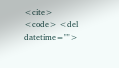<cite> <code> <del datetime="">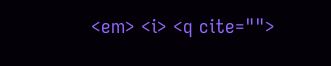<em> <i> <q cite="">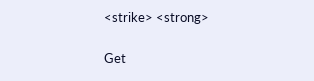<strike> <strong>

Get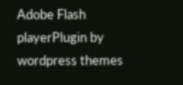Adobe Flash playerPlugin by wordpress themes